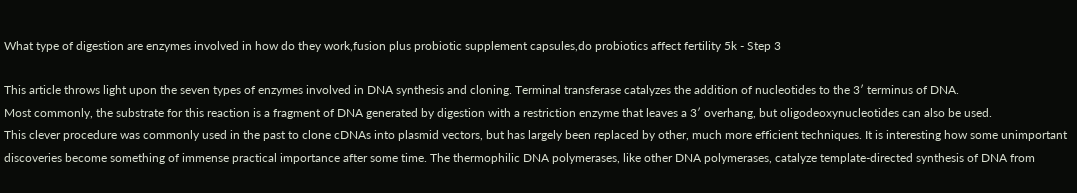What type of digestion are enzymes involved in how do they work,fusion plus probiotic supplement capsules,do probiotics affect fertility 5k - Step 3

This article throws light upon the seven types of enzymes involved in DNA synthesis and cloning. Terminal transferase catalyzes the addition of nucleotides to the 3′ terminus of DNA.
Most commonly, the substrate for this reaction is a fragment of DNA generated by digestion with a restriction enzyme that leaves a 3′ overhang, but oligodeoxynucleotides can also be used.
This clever procedure was commonly used in the past to clone cDNAs into plasmid vectors, but has largely been replaced by other, much more efficient techniques. It is interesting how some unimportant discoveries become something of immense practical importance after some time. The thermophilic DNA polymerases, like other DNA polymerases, catalyze template-directed synthesis of DNA from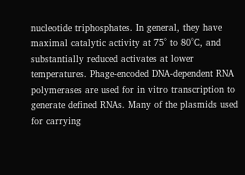nucleotide triphosphates. In general, they have maximal catalytic activity at 75° to 80°C, and substantially reduced activates at lower temperatures. Phage-encoded DNA-dependent RNA polymerases are used for in vitro transcription to generate defined RNAs. Many of the plasmids used for carrying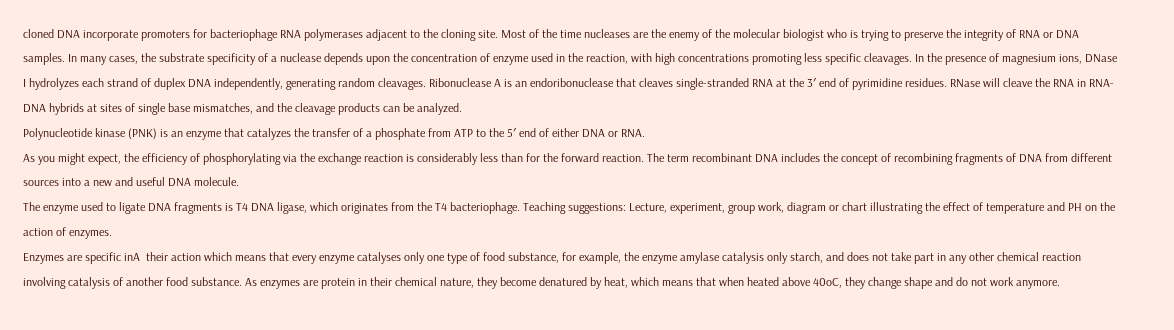cloned DNA incorporate promoters for bacteriophage RNA polymerases adjacent to the cloning site. Most of the time nucleases are the enemy of the molecular biologist who is trying to preserve the integrity of RNA or DNA samples. In many cases, the substrate specificity of a nuclease depends upon the concentration of enzyme used in the reaction, with high concentrations promoting less specific cleavages. In the presence of magnesium ions, DNase I hydrolyzes each strand of duplex DNA independently, generating random cleavages. Ribonuclease A is an endoribonuclease that cleaves single-stranded RNA at the 3′ end of pyrimidine residues. RNase will cleave the RNA in RNA-DNA hybrids at sites of single base mismatches, and the cleavage products can be analyzed.
Polynucleotide kinase (PNK) is an enzyme that catalyzes the transfer of a phosphate from ATP to the 5′ end of either DNA or RNA.
As you might expect, the efficiency of phosphorylating via the exchange reaction is considerably less than for the forward reaction. The term recombinant DNA includes the concept of recombining fragments of DNA from different sources into a new and useful DNA molecule.
The enzyme used to ligate DNA fragments is T4 DNA ligase, which originates from the T4 bacteriophage. Teaching suggestions: Lecture, experiment, group work, diagram or chart illustrating the effect of temperature and PH on the action of enzymes.
Enzymes are specific inA  their action which means that every enzyme catalyses only one type of food substance, for example, the enzyme amylase catalysis only starch, and does not take part in any other chemical reaction involving catalysis of another food substance. As enzymes are protein in their chemical nature, they become denatured by heat, which means that when heated above 40oC, they change shape and do not work anymore.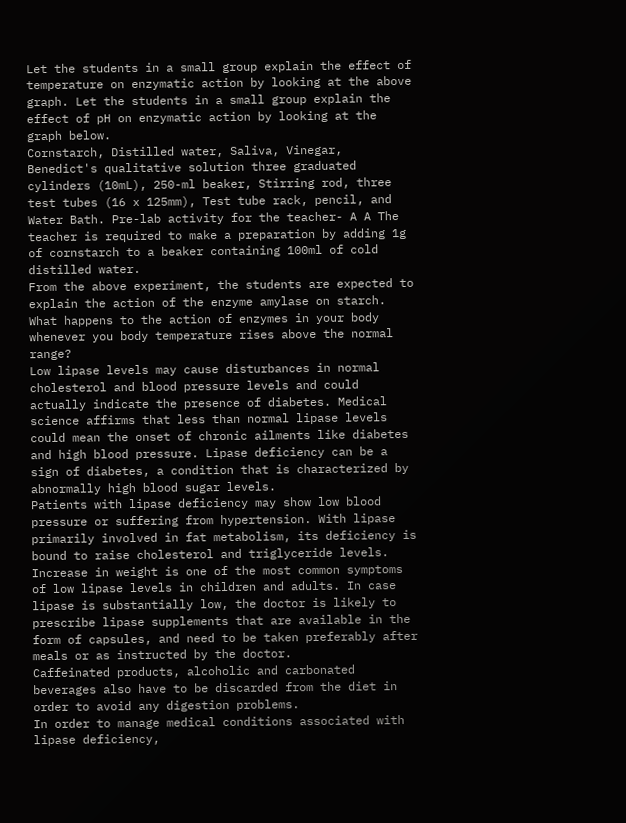Let the students in a small group explain the effect of temperature on enzymatic action by looking at the above graph. Let the students in a small group explain the effect of pH on enzymatic action by looking at the graph below.
Cornstarch, Distilled water, Saliva, Vinegar, Benedict's qualitative solution three graduated cylinders (10mL), 250-ml beaker, Stirring rod, three test tubes (16 x 125mm), Test tube rack, pencil, and Water Bath. Pre-lab activity for the teacher- A A The teacher is required to make a preparation by adding 1g of cornstarch to a beaker containing 100ml of cold distilled water.
From the above experiment, the students are expected to explain the action of the enzyme amylase on starch.
What happens to the action of enzymes in your body whenever you body temperature rises above the normal range?
Low lipase levels may cause disturbances in normal cholesterol and blood pressure levels and could actually indicate the presence of diabetes. Medical science affirms that less than normal lipase levels could mean the onset of chronic ailments like diabetes and high blood pressure. Lipase deficiency can be a sign of diabetes, a condition that is characterized by abnormally high blood sugar levels.
Patients with lipase deficiency may show low blood pressure or suffering from hypertension. With lipase primarily involved in fat metabolism, its deficiency is bound to raise cholesterol and triglyceride levels. Increase in weight is one of the most common symptoms of low lipase levels in children and adults. In case lipase is substantially low, the doctor is likely to prescribe lipase supplements that are available in the form of capsules, and need to be taken preferably after meals or as instructed by the doctor.
Caffeinated products, alcoholic and carbonated beverages also have to be discarded from the diet in order to avoid any digestion problems.
In order to manage medical conditions associated with lipase deficiency,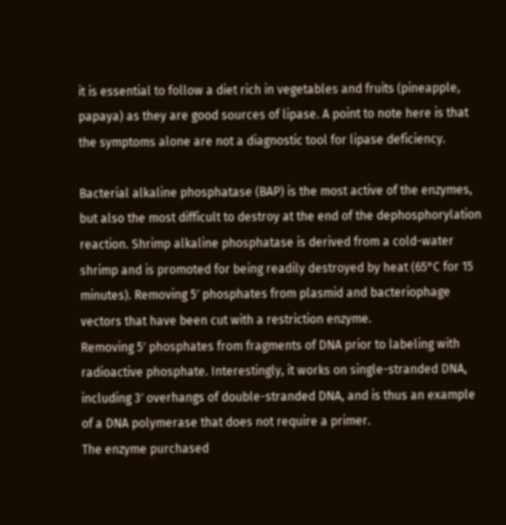it is essential to follow a diet rich in vegetables and fruits (pineapple, papaya) as they are good sources of lipase. A point to note here is that the symptoms alone are not a diagnostic tool for lipase deficiency.

Bacterial alkaline phosphatase (BAP) is the most active of the enzymes, but also the most difficult to destroy at the end of the dephosphorylation reaction. Shrimp alkaline phosphatase is derived from a cold-water shrimp and is promoted for being readily destroyed by heat (65°C for 15 minutes). Removing 5′ phosphates from plasmid and bacteriophage vectors that have been cut with a restriction enzyme.
Removing 5′ phosphates from fragments of DNA prior to labeling with radioactive phosphate. Interestingly, it works on single-stranded DNA, including 3′ overhangs of double-stranded DNA, and is thus an example of a DNA polymerase that does not require a primer.
The enzyme purchased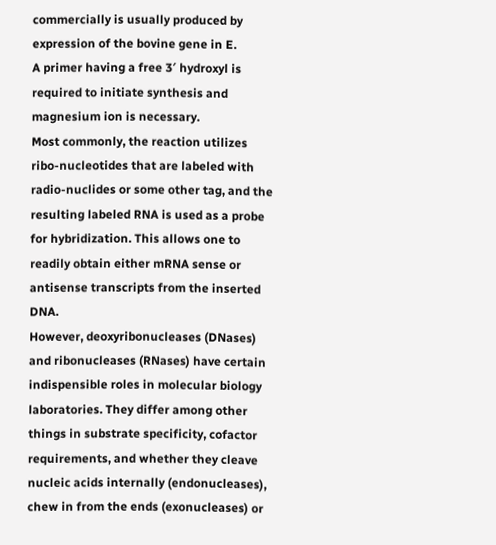commercially is usually produced by expression of the bovine gene in E.
A primer having a free 3′ hydroxyl is required to initiate synthesis and magnesium ion is necessary.
Most commonly, the reaction utilizes ribo-nucleotides that are labeled with radio-nuclides or some other tag, and the resulting labeled RNA is used as a probe for hybridization. This allows one to readily obtain either mRNA sense or antisense transcripts from the inserted DNA.
However, deoxyribonucleases (DNases) and ribonucleases (RNases) have certain indispensible roles in molecular biology laboratories. They differ among other things in substrate specificity, cofactor requirements, and whether they cleave nucleic acids internally (endonucleases), chew in from the ends (exonucleases) or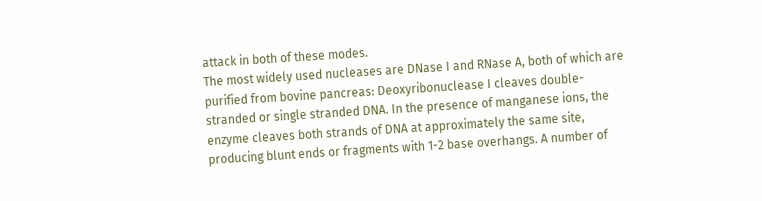attack in both of these modes.
The most widely used nucleases are DNase I and RNase A, both of which are purified from bovine pancreas: Deoxyribonuclease I cleaves double-stranded or single stranded DNA. In the presence of manganese ions, the enzyme cleaves both strands of DNA at approximately the same site, producing blunt ends or fragments with 1-2 base overhangs. A number of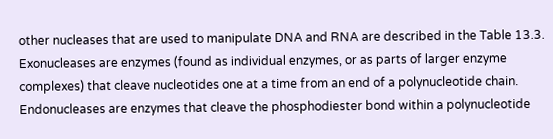other nucleases that are used to manipulate DNA and RNA are described in the Table 13.3. Exonucleases are enzymes (found as individual enzymes, or as parts of larger enzyme complexes) that cleave nucleotides one at a time from an end of a polynucleotide chain. Endonucleases are enzymes that cleave the phosphodiester bond within a polynucleotide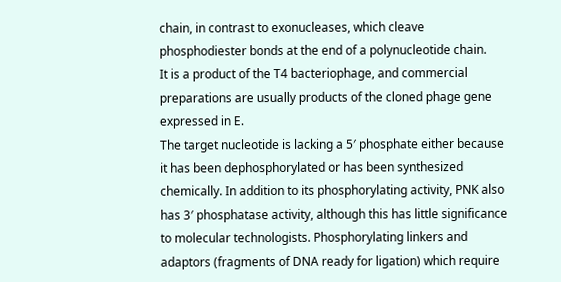chain, in contrast to exonucleases, which cleave phosphodiester bonds at the end of a polynucleotide chain.
It is a product of the T4 bacteriophage, and commercial preparations are usually products of the cloned phage gene expressed in E.
The target nucleotide is lacking a 5′ phosphate either because it has been dephosphorylated or has been synthesized chemically. In addition to its phosphorylating activity, PNK also has 3′ phosphatase activity, although this has little significance to molecular technologists. Phosphorylating linkers and adaptors (fragments of DNA ready for ligation) which require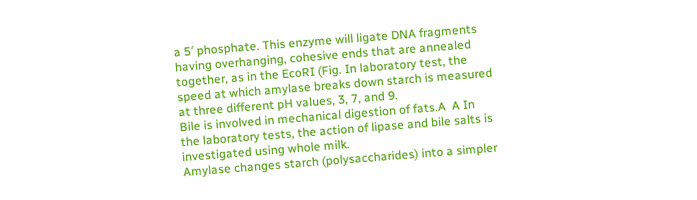a 5′ phosphate. This enzyme will ligate DNA fragments having overhanging, cohesive ends that are annealed together, as in the EcoRI (Fig. In laboratory test, the speed at which amylase breaks down starch is measured at three different pH values, 3, 7, and 9.
Bile is involved in mechanical digestion of fats.A  A In the laboratory tests, the action of lipase and bile salts is investigated using whole milk.
Amylase changes starch (polysaccharides) into a simpler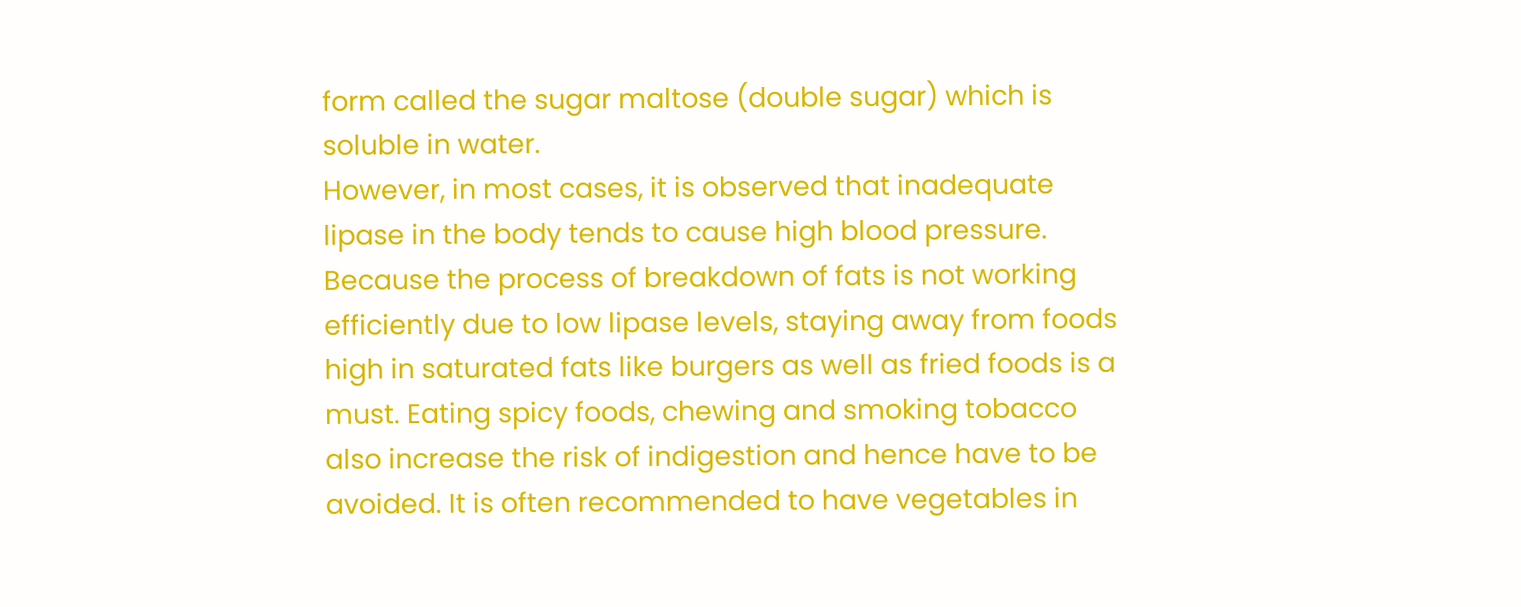form called the sugar maltose (double sugar) which is soluble in water.
However, in most cases, it is observed that inadequate lipase in the body tends to cause high blood pressure. Because the process of breakdown of fats is not working efficiently due to low lipase levels, staying away from foods high in saturated fats like burgers as well as fried foods is a must. Eating spicy foods, chewing and smoking tobacco also increase the risk of indigestion and hence have to be avoided. It is often recommended to have vegetables in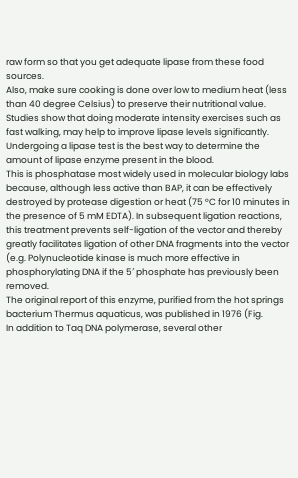raw form so that you get adequate lipase from these food sources.
Also, make sure cooking is done over low to medium heat (less than 40 degree Celsius) to preserve their nutritional value.
Studies show that doing moderate intensity exercises such as fast walking, may help to improve lipase levels significantly. Undergoing a lipase test is the best way to determine the amount of lipase enzyme present in the blood.
This is phosphatase most widely used in molecular biology labs because, although less active than BAP, it can be effectively destroyed by protease digestion or heat (75 °C for 10 minutes in the presence of 5 mM EDTA). In subsequent ligation reactions, this treatment prevents self-ligation of the vector and thereby greatly facilitates ligation of other DNA fragments into the vector (e.g. Polynucleotide kinase is much more effective in phosphorylating DNA if the 5′ phosphate has previously been removed.
The original report of this enzyme, purified from the hot springs bacterium Thermus aquaticus, was published in 1976 (Fig.
In addition to Taq DNA polymerase, several other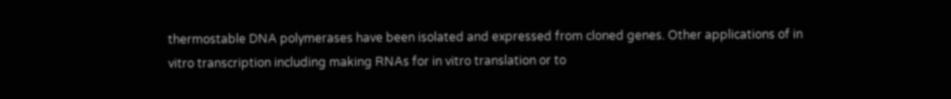thermostable DNA polymerases have been isolated and expressed from cloned genes. Other applications of in vitro transcription including making RNAs for in vitro translation or to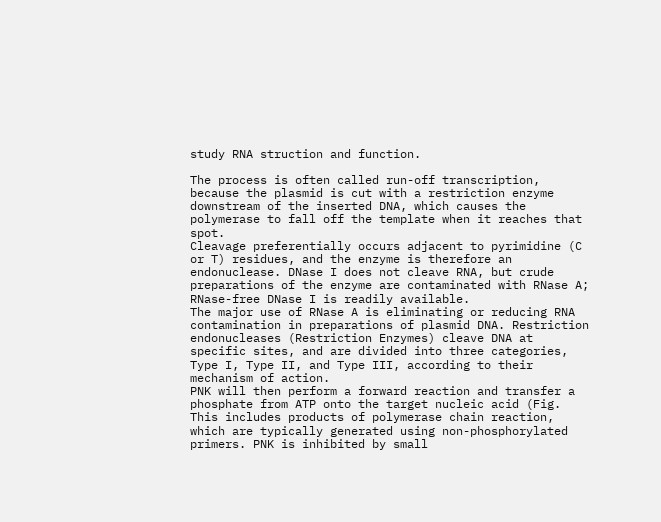study RNA struction and function.

The process is often called run-off transcription, because the plasmid is cut with a restriction enzyme downstream of the inserted DNA, which causes the polymerase to fall off the template when it reaches that spot.
Cleavage preferentially occurs adjacent to pyrimidine (C or T) residues, and the enzyme is therefore an endonuclease. DNase I does not cleave RNA, but crude preparations of the enzyme are contaminated with RNase A; RNase-free DNase I is readily available.
The major use of RNase A is eliminating or reducing RNA contamination in preparations of plasmid DNA. Restriction endonucleases (Restriction Enzymes) cleave DNA at specific sites, and are divided into three categories, Type I, Type II, and Type III, according to their mechanism of action.
PNK will then perform a forward reaction and transfer a phosphate from ATP onto the target nucleic acid (Fig. This includes products of polymerase chain reaction, which are typically generated using non-phosphorylated primers. PNK is inhibited by small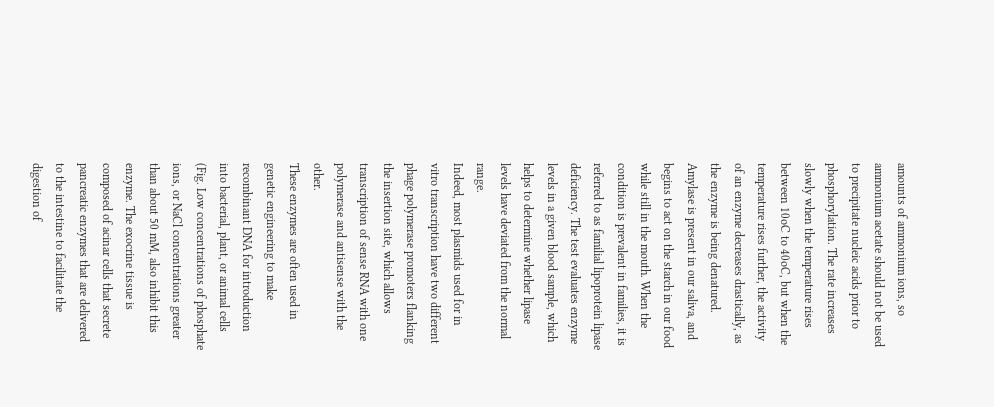amounts of ammonium ions, so ammonium acetate should not be used to precipitate nucleic acids prior to phosphorylation. The rate increases slowly when the temperature rises between 10oC to 40oC, but when the temperature rises further, the activity of an enzyme decreases drastically, as the enzyme is being denatured. Amylase is present in our saliva, and begins to act on the starch in our food while still in the mouth. When the condition is prevalent in families, it is referred to as familial lipoprotein lipase deficiency. The test evaluates enzyme levels in a given blood sample, which helps to determine whether lipase levels have deviated from the normal range.
Indeed, most plasmids used for in vitro transcription have two different phage polymerase promoters flanking the insertion site, which allows transcription of sense RNA with one polymerase and antisense with the other.
These enzymes are often used in genetic engineering to make recombinant DNA for introduction into bacterial, plant, or animal cells (Fig. Low concentrations of phosphate ions, or NaCl concentrations greater than about 50 mM, also inhibit this enzyme. The exocrine tissue is composed of acinar cells that secrete pancreatic enzymes that are delivered to the intestine to facilitate the digestion of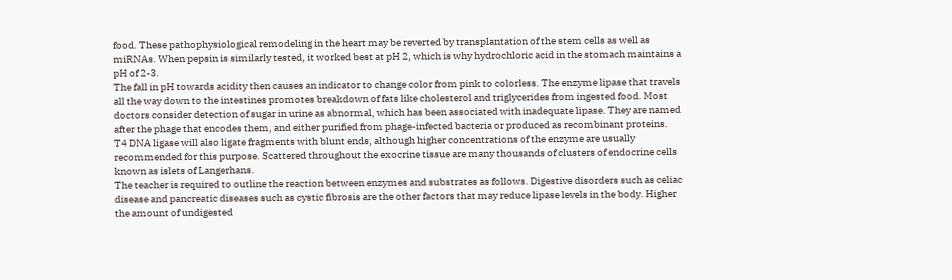food. These pathophysiological remodeling in the heart may be reverted by transplantation of the stem cells as well as miRNAs. When pepsin is similarly tested, it worked best at pH 2, which is why hydrochloric acid in the stomach maintains a pH of 2-3.
The fall in pH towards acidity then causes an indicator to change color from pink to colorless. The enzyme lipase that travels all the way down to the intestines promotes breakdown of fats like cholesterol and triglycerides from ingested food. Most doctors consider detection of sugar in urine as abnormal, which has been associated with inadequate lipase. They are named after the phage that encodes them, and either purified from phage-infected bacteria or produced as recombinant proteins.
T4 DNA ligase will also ligate fragments with blunt ends, although higher concentrations of the enzyme are usually recommended for this purpose. Scattered throughout the exocrine tissue are many thousands of clusters of endocrine cells known as islets of Langerhans.
The teacher is required to outline the reaction between enzymes and substrates as follows. Digestive disorders such as celiac disease and pancreatic diseases such as cystic fibrosis are the other factors that may reduce lipase levels in the body. Higher the amount of undigested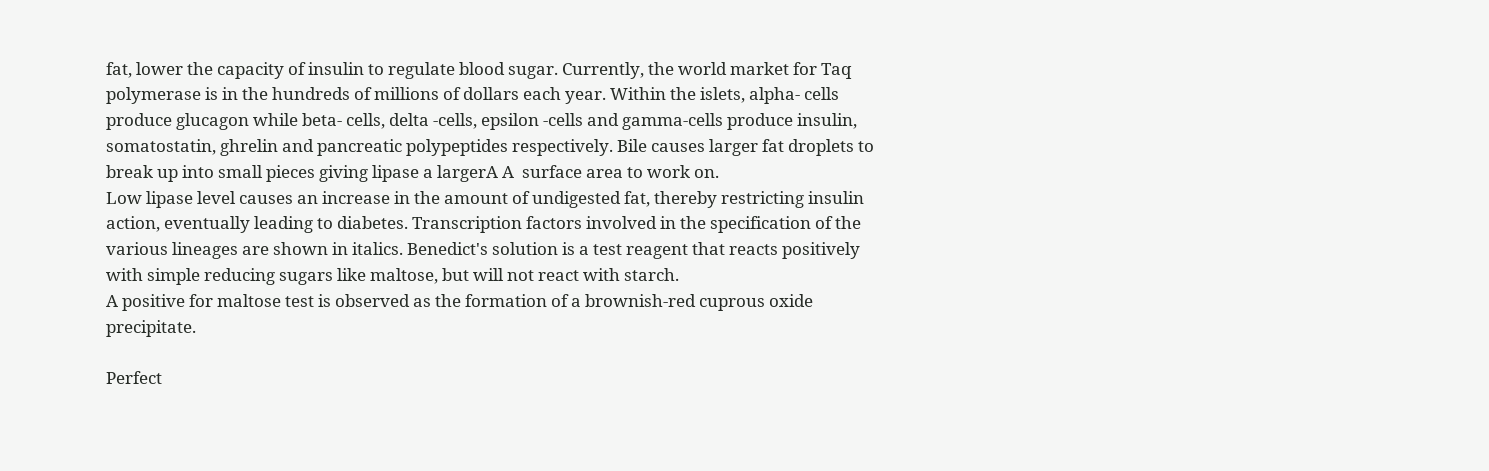fat, lower the capacity of insulin to regulate blood sugar. Currently, the world market for Taq polymerase is in the hundreds of millions of dollars each year. Within the islets, alpha- cells produce glucagon while beta- cells, delta -cells, epsilon -cells and gamma-cells produce insulin, somatostatin, ghrelin and pancreatic polypeptides respectively. Bile causes larger fat droplets to break up into small pieces giving lipase a largerA A  surface area to work on.
Low lipase level causes an increase in the amount of undigested fat, thereby restricting insulin action, eventually leading to diabetes. Transcription factors involved in the specification of the various lineages are shown in italics. Benedict's solution is a test reagent that reacts positively with simple reducing sugars like maltose, but will not react with starch.
A positive for maltose test is observed as the formation of a brownish-red cuprous oxide precipitate.

Perfect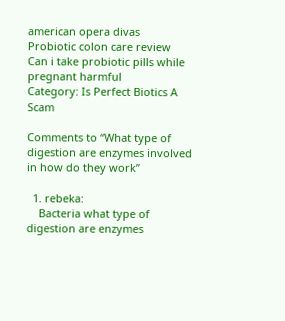american opera divas
Probiotic colon care review
Can i take probiotic pills while pregnant harmful
Category: Is Perfect Biotics A Scam

Comments to “What type of digestion are enzymes involved in how do they work”

  1. rebeka:
    Bacteria what type of digestion are enzymes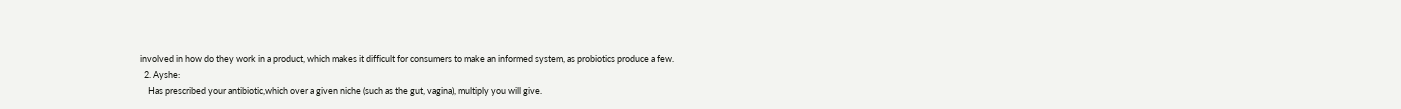involved in how do they work in a product, which makes it difficult for consumers to make an informed system, as probiotics produce a few.
  2. Ayshe:
    Has prescribed your antibiotic,which over a given niche (such as the gut, vagina), multiply you will give.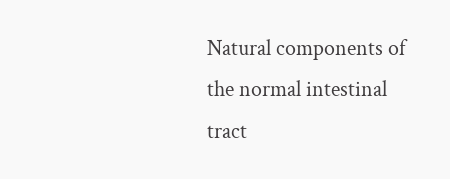Natural components of the normal intestinal tract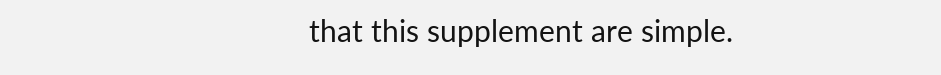that this supplement are simple.